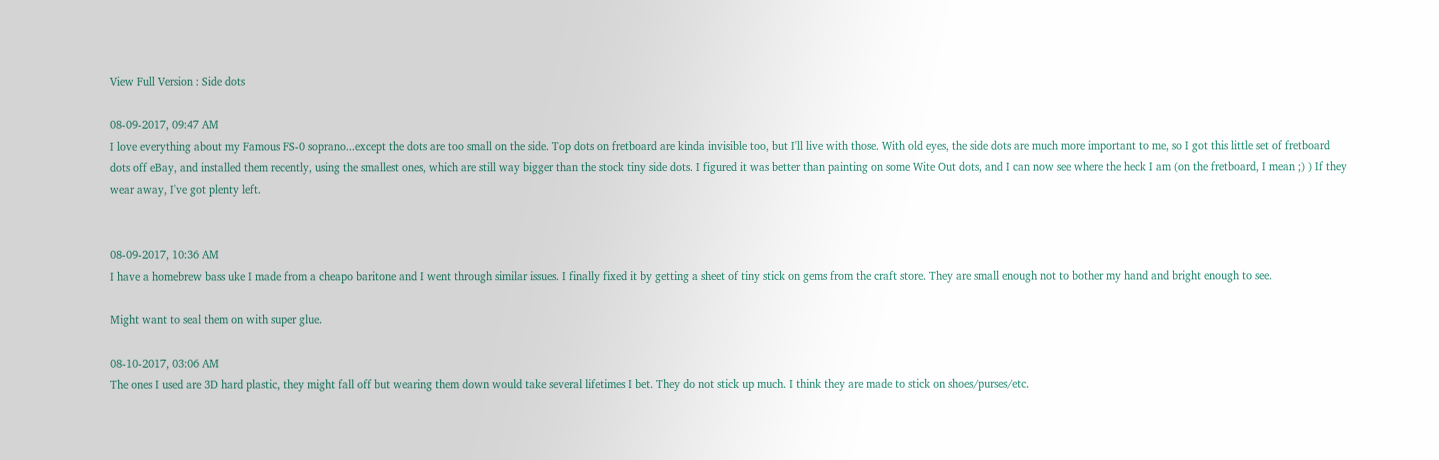View Full Version : Side dots

08-09-2017, 09:47 AM
I love everything about my Famous FS-0 soprano...except the dots are too small on the side. Top dots on fretboard are kinda invisible too, but I'll live with those. With old eyes, the side dots are much more important to me, so I got this little set of fretboard dots off eBay, and installed them recently, using the smallest ones, which are still way bigger than the stock tiny side dots. I figured it was better than painting on some Wite Out dots, and I can now see where the heck I am (on the fretboard, I mean ;) ) If they wear away, I've got plenty left.


08-09-2017, 10:36 AM
I have a homebrew bass uke I made from a cheapo baritone and I went through similar issues. I finally fixed it by getting a sheet of tiny stick on gems from the craft store. They are small enough not to bother my hand and bright enough to see.

Might want to seal them on with super glue.

08-10-2017, 03:06 AM
The ones I used are 3D hard plastic, they might fall off but wearing them down would take several lifetimes I bet. They do not stick up much. I think they are made to stick on shoes/purses/etc.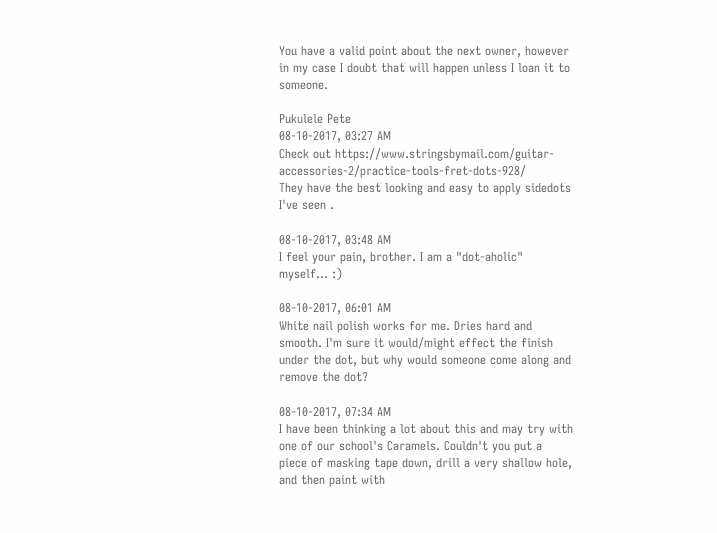You have a valid point about the next owner, however in my case I doubt that will happen unless I loan it to someone.

Pukulele Pete
08-10-2017, 03:27 AM
Check out https://www.stringsbymail.com/guitar-accessories-2/practice-tools-fret-dots-928/
They have the best looking and easy to apply sidedots I've seen .

08-10-2017, 03:48 AM
I feel your pain, brother. I am a "dot-aholic" myself... :)

08-10-2017, 06:01 AM
White nail polish works for me. Dries hard and smooth. I'm sure it would/might effect the finish under the dot, but why would someone come along and remove the dot?

08-10-2017, 07:34 AM
I have been thinking a lot about this and may try with one of our school's Caramels. Couldn't you put a piece of masking tape down, drill a very shallow hole, and then paint with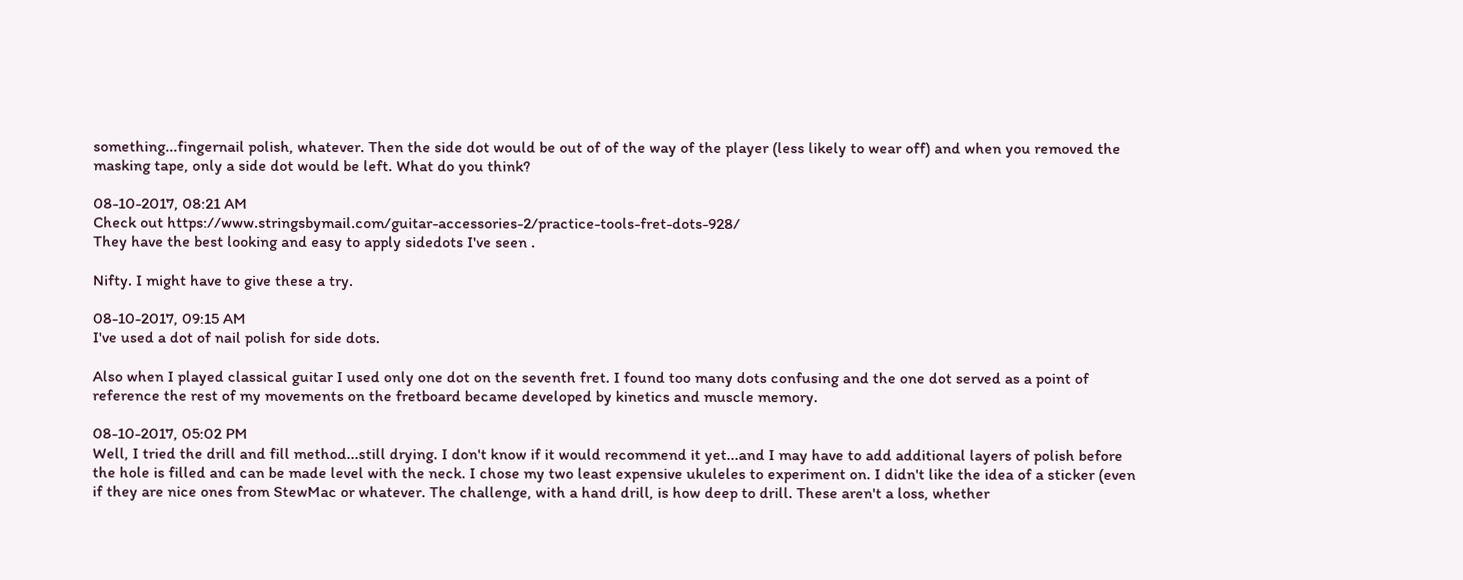something...fingernail polish, whatever. Then the side dot would be out of of the way of the player (less likely to wear off) and when you removed the masking tape, only a side dot would be left. What do you think?

08-10-2017, 08:21 AM
Check out https://www.stringsbymail.com/guitar-accessories-2/practice-tools-fret-dots-928/
They have the best looking and easy to apply sidedots I've seen .

Nifty. I might have to give these a try.

08-10-2017, 09:15 AM
I've used a dot of nail polish for side dots.

Also when I played classical guitar I used only one dot on the seventh fret. I found too many dots confusing and the one dot served as a point of reference the rest of my movements on the fretboard became developed by kinetics and muscle memory.

08-10-2017, 05:02 PM
Well, I tried the drill and fill method...still drying. I don't know if it would recommend it yet...and I may have to add additional layers of polish before the hole is filled and can be made level with the neck. I chose my two least expensive ukuleles to experiment on. I didn't like the idea of a sticker (even if they are nice ones from StewMac or whatever. The challenge, with a hand drill, is how deep to drill. These aren't a loss, whether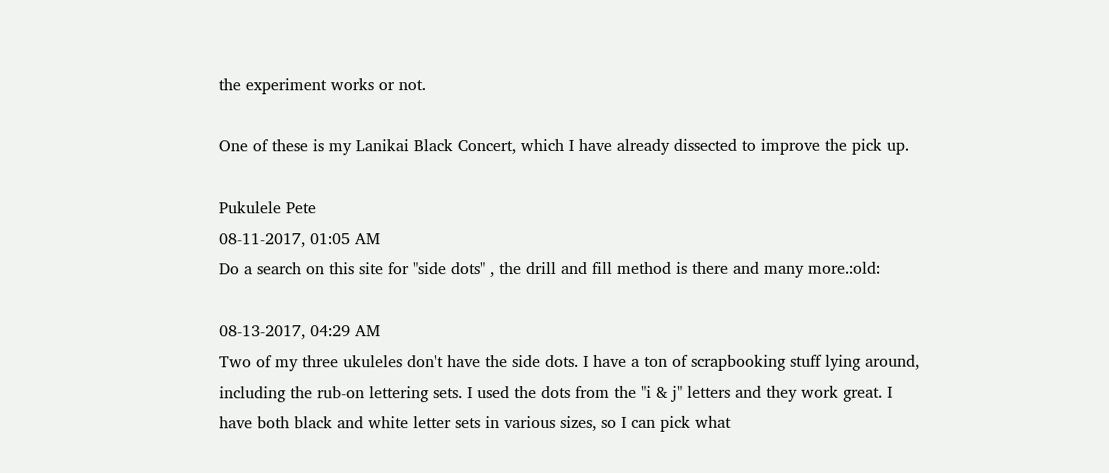the experiment works or not.

One of these is my Lanikai Black Concert, which I have already dissected to improve the pick up.

Pukulele Pete
08-11-2017, 01:05 AM
Do a search on this site for "side dots" , the drill and fill method is there and many more.:old:

08-13-2017, 04:29 AM
Two of my three ukuleles don't have the side dots. I have a ton of scrapbooking stuff lying around, including the rub-on lettering sets. I used the dots from the "i & j" letters and they work great. I have both black and white letter sets in various sizes, so I can pick what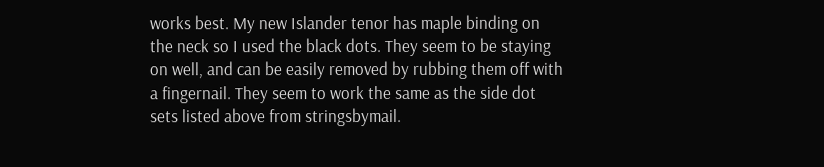works best. My new Islander tenor has maple binding on the neck so I used the black dots. They seem to be staying on well, and can be easily removed by rubbing them off with a fingernail. They seem to work the same as the side dot sets listed above from stringsbymail.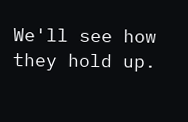We'll see how they hold up.